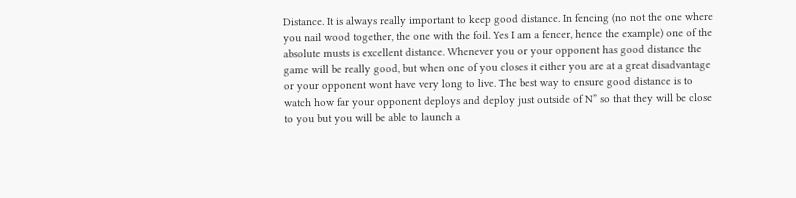Distance. It is always really important to keep good distance. In fencing (no not the one where you nail wood together, the one with the foil. Yes I am a fencer, hence the example) one of the absolute musts is excellent distance. Whenever you or your opponent has good distance the game will be really good, but when one of you closes it either you are at a great disadvantage or your opponent wont have very long to live. The best way to ensure good distance is to watch how far your opponent deploys and deploy just outside of N” so that they will be close to you but you will be able to launch a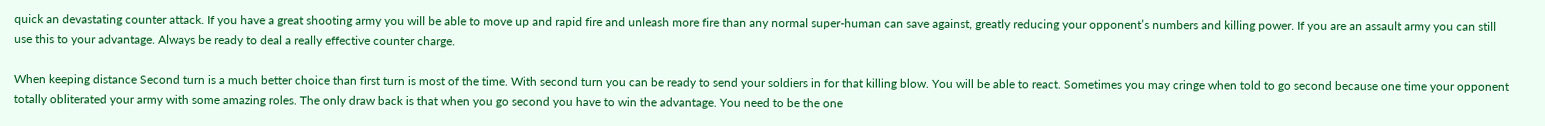quick an devastating counter attack. If you have a great shooting army you will be able to move up and rapid fire and unleash more fire than any normal super-human can save against, greatly reducing your opponent’s numbers and killing power. If you are an assault army you can still use this to your advantage. Always be ready to deal a really effective counter charge.

When keeping distance Second turn is a much better choice than first turn is most of the time. With second turn you can be ready to send your soldiers in for that killing blow. You will be able to react. Sometimes you may cringe when told to go second because one time your opponent totally obliterated your army with some amazing roles. The only draw back is that when you go second you have to win the advantage. You need to be the one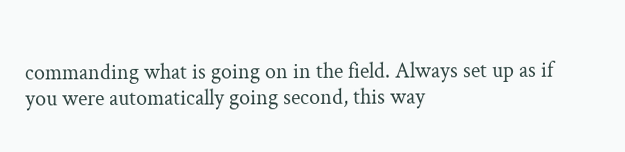commanding what is going on in the field. Always set up as if you were automatically going second, this way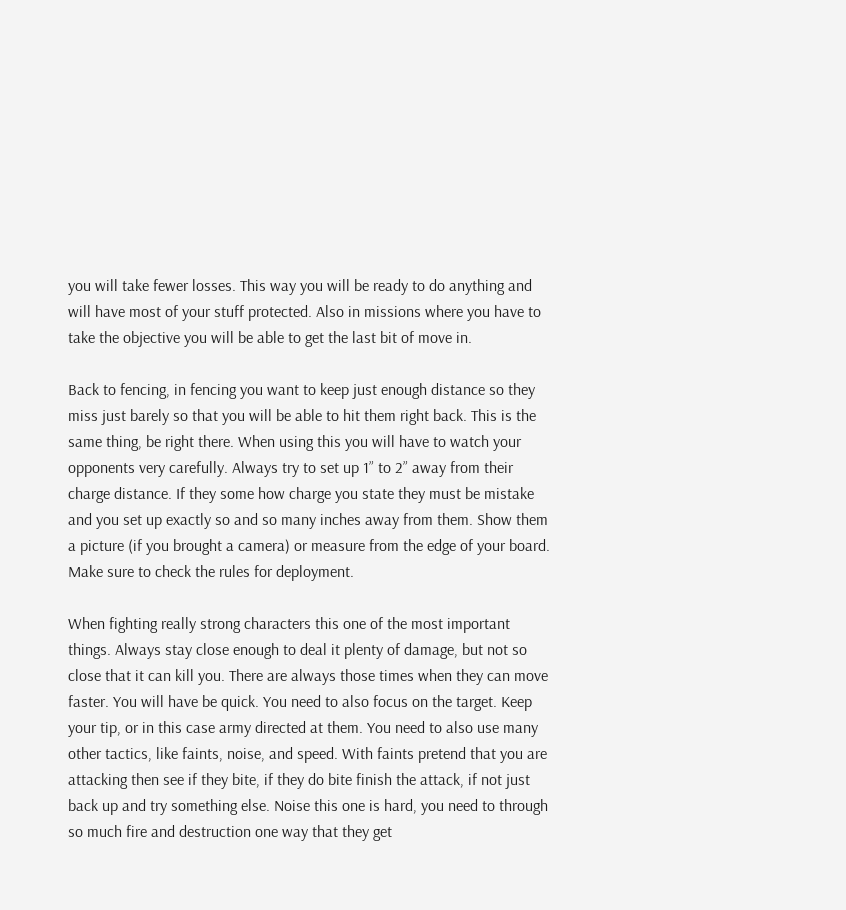you will take fewer losses. This way you will be ready to do anything and will have most of your stuff protected. Also in missions where you have to take the objective you will be able to get the last bit of move in.

Back to fencing, in fencing you want to keep just enough distance so they miss just barely so that you will be able to hit them right back. This is the same thing, be right there. When using this you will have to watch your opponents very carefully. Always try to set up 1” to 2” away from their charge distance. If they some how charge you state they must be mistake and you set up exactly so and so many inches away from them. Show them a picture (if you brought a camera) or measure from the edge of your board. Make sure to check the rules for deployment.

When fighting really strong characters this one of the most important things. Always stay close enough to deal it plenty of damage, but not so close that it can kill you. There are always those times when they can move faster. You will have be quick. You need to also focus on the target. Keep your tip, or in this case army directed at them. You need to also use many other tactics, like faints, noise, and speed. With faints pretend that you are attacking then see if they bite, if they do bite finish the attack, if not just back up and try something else. Noise this one is hard, you need to through so much fire and destruction one way that they get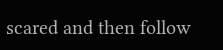scared and then follow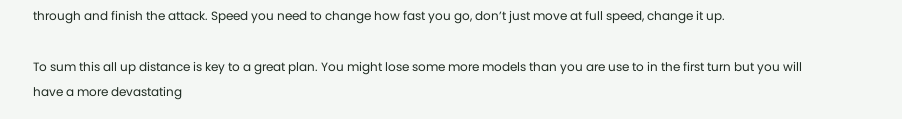through and finish the attack. Speed you need to change how fast you go, don’t just move at full speed, change it up.

To sum this all up distance is key to a great plan. You might lose some more models than you are use to in the first turn but you will have a more devastating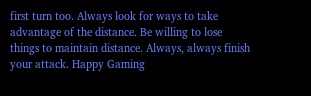first turn too. Always look for ways to take advantage of the distance. Be willing to lose things to maintain distance. Always, always finish your attack. Happy Gaming